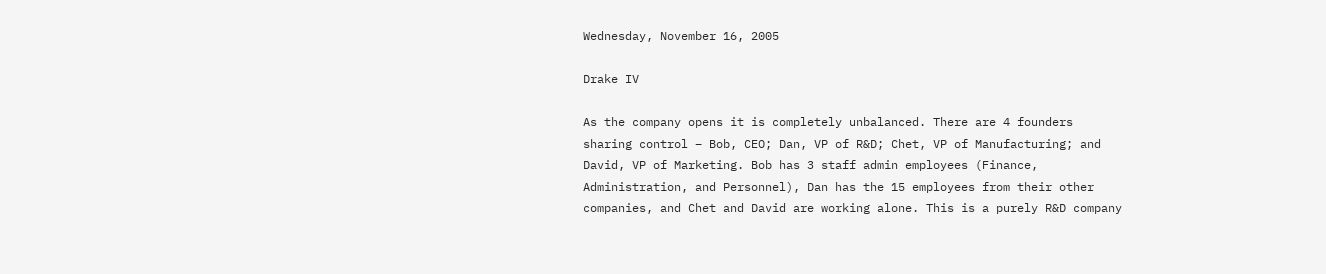Wednesday, November 16, 2005

Drake IV

As the company opens it is completely unbalanced. There are 4 founders sharing control – Bob, CEO; Dan, VP of R&D; Chet, VP of Manufacturing; and David, VP of Marketing. Bob has 3 staff admin employees (Finance, Administration, and Personnel), Dan has the 15 employees from their other companies, and Chet and David are working alone. This is a purely R&D company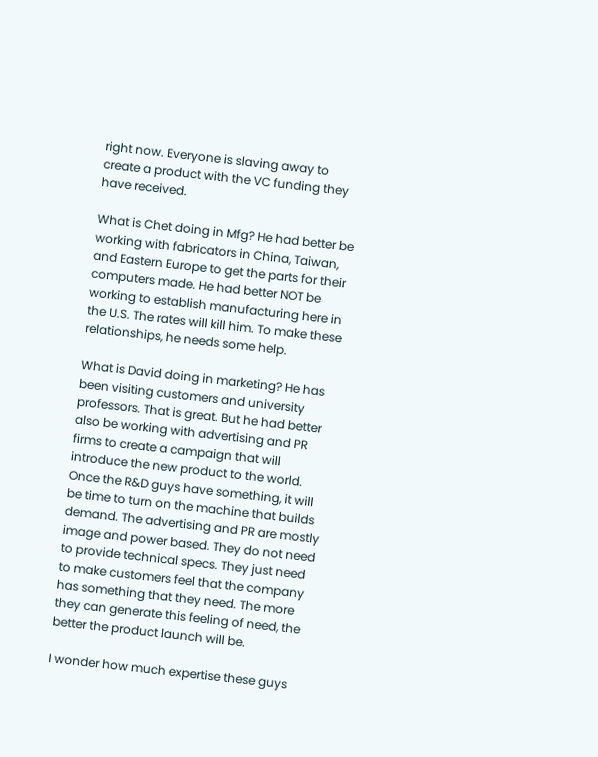right now. Everyone is slaving away to create a product with the VC funding they have received.

What is Chet doing in Mfg? He had better be working with fabricators in China, Taiwan, and Eastern Europe to get the parts for their computers made. He had better NOT be working to establish manufacturing here in the U.S. The rates will kill him. To make these relationships, he needs some help.

What is David doing in marketing? He has been visiting customers and university professors. That is great. But he had better also be working with advertising and PR firms to create a campaign that will introduce the new product to the world. Once the R&D guys have something, it will be time to turn on the machine that builds demand. The advertising and PR are mostly image and power based. They do not need to provide technical specs. They just need to make customers feel that the company has something that they need. The more they can generate this feeling of need, the better the product launch will be.

I wonder how much expertise these guys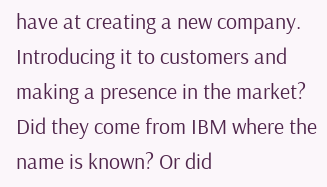have at creating a new company. Introducing it to customers and making a presence in the market? Did they come from IBM where the name is known? Or did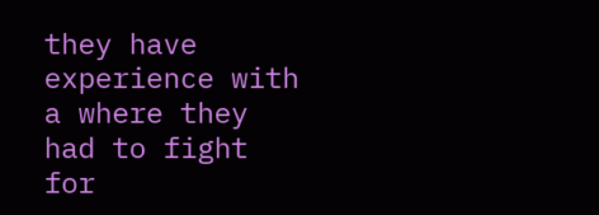they have experience with a where they had to fight for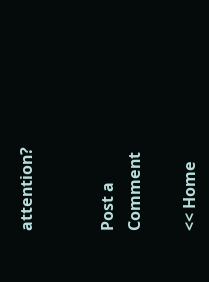attention?


Post a Comment

<< Home